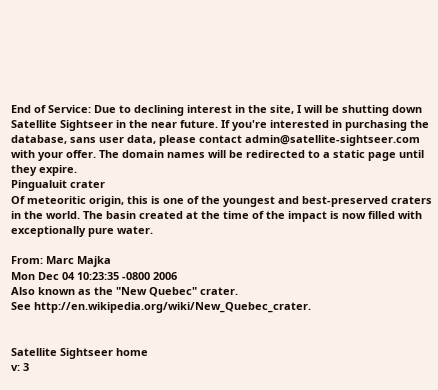End of Service: Due to declining interest in the site, I will be shutting down Satellite Sightseer in the near future. If you're interested in purchasing the database, sans user data, please contact admin@satellite-sightseer.com with your offer. The domain names will be redirected to a static page until they expire.
Pingualuit crater
Of meteoritic origin, this is one of the youngest and best-preserved craters in the world. The basin created at the time of the impact is now filled with exceptionally pure water.

From: Marc Majka
Mon Dec 04 10:23:35 -0800 2006
Also known as the "New Quebec" crater.
See http://en.wikipedia.org/wiki/New_Quebec_crater.


Satellite Sightseer home
v: 3